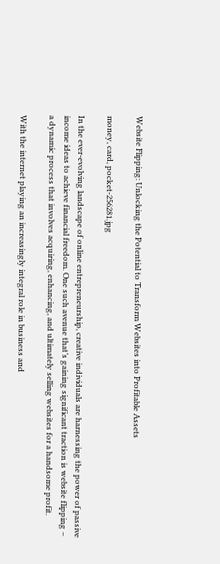Website Flipping: Unlocking the Potential to Transform Websites into Profitable Assets

money, card, pocket-256281.jpg

In the ever-evolving landscape of online entrepreneurship, creative individuals are harnessing the power of passive income ideas to achieve financial freedom. One such avenue that’s gaining significant traction is website flipping – a dynamic process that involves acquiring, enhancing, and ultimately selling websites for a handsome profit.

With the internet playing an increasingly integral role in business and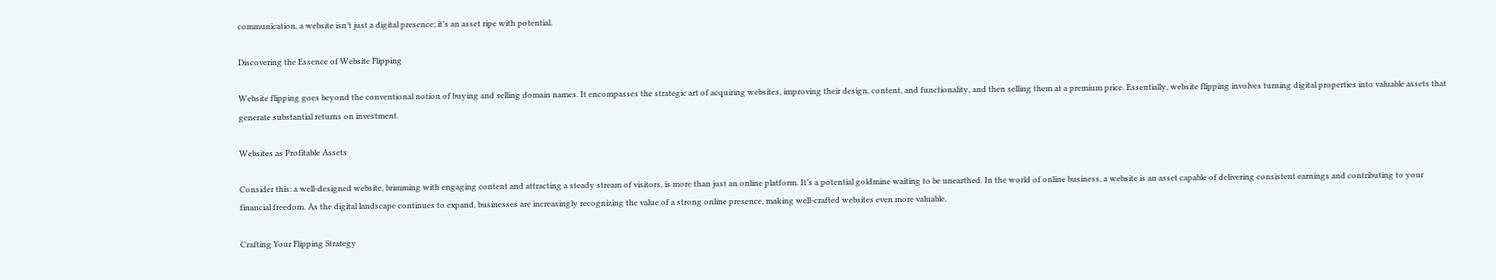communication, a website isn’t just a digital presence; it’s an asset ripe with potential.

Discovering the Essence of Website Flipping

Website flipping goes beyond the conventional notion of buying and selling domain names. It encompasses the strategic art of acquiring websites, improving their design, content, and functionality, and then selling them at a premium price. Essentially, website flipping involves turning digital properties into valuable assets that generate substantial returns on investment.

Websites as Profitable Assets

Consider this: a well-designed website, brimming with engaging content and attracting a steady stream of visitors, is more than just an online platform. It’s a potential goldmine waiting to be unearthed. In the world of online business, a website is an asset capable of delivering consistent earnings and contributing to your financial freedom. As the digital landscape continues to expand, businesses are increasingly recognizing the value of a strong online presence, making well-crafted websites even more valuable.

Crafting Your Flipping Strategy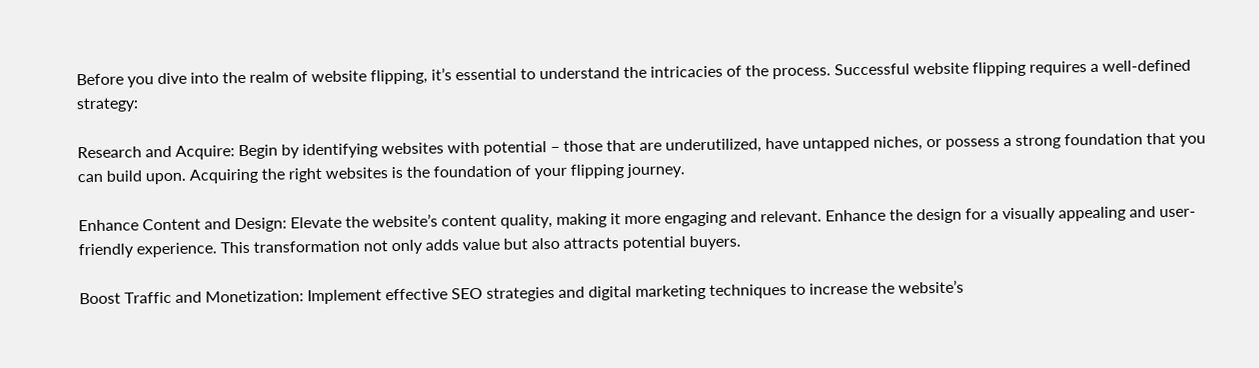Before you dive into the realm of website flipping, it’s essential to understand the intricacies of the process. Successful website flipping requires a well-defined strategy:

Research and Acquire: Begin by identifying websites with potential – those that are underutilized, have untapped niches, or possess a strong foundation that you can build upon. Acquiring the right websites is the foundation of your flipping journey.

Enhance Content and Design: Elevate the website’s content quality, making it more engaging and relevant. Enhance the design for a visually appealing and user-friendly experience. This transformation not only adds value but also attracts potential buyers.

Boost Traffic and Monetization: Implement effective SEO strategies and digital marketing techniques to increase the website’s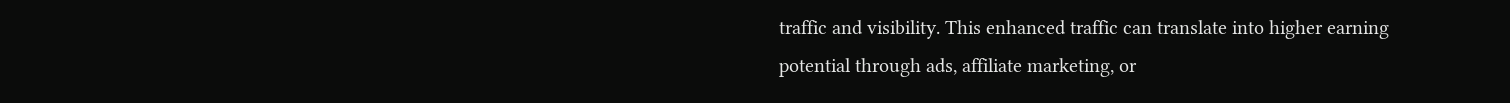traffic and visibility. This enhanced traffic can translate into higher earning potential through ads, affiliate marketing, or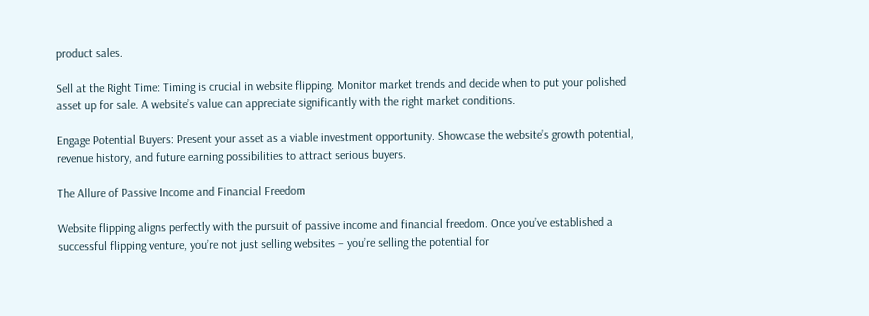product sales.

Sell at the Right Time: Timing is crucial in website flipping. Monitor market trends and decide when to put your polished asset up for sale. A website’s value can appreciate significantly with the right market conditions.

Engage Potential Buyers: Present your asset as a viable investment opportunity. Showcase the website’s growth potential, revenue history, and future earning possibilities to attract serious buyers.

The Allure of Passive Income and Financial Freedom

Website flipping aligns perfectly with the pursuit of passive income and financial freedom. Once you’ve established a successful flipping venture, you’re not just selling websites – you’re selling the potential for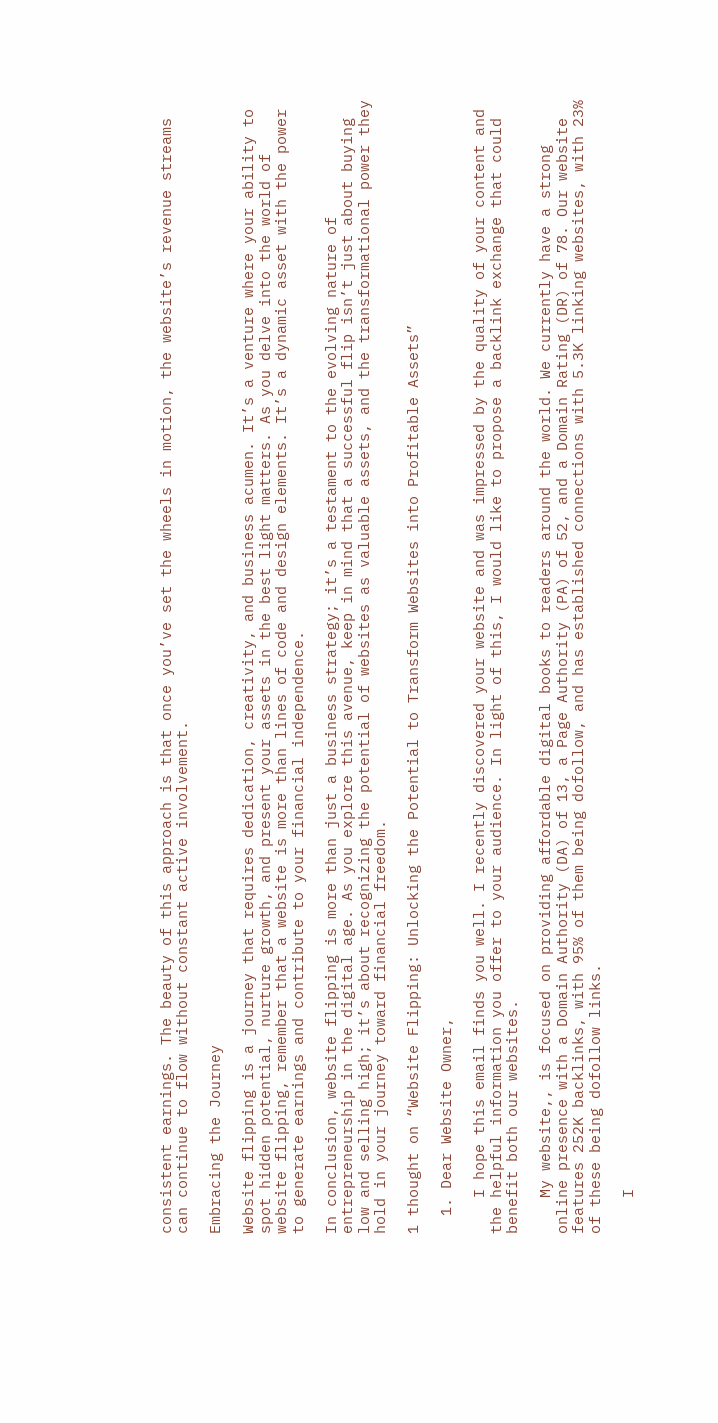consistent earnings. The beauty of this approach is that once you’ve set the wheels in motion, the website’s revenue streams can continue to flow without constant active involvement.

Embracing the Journey

Website flipping is a journey that requires dedication, creativity, and business acumen. It’s a venture where your ability to spot hidden potential, nurture growth, and present your assets in the best light matters. As you delve into the world of website flipping, remember that a website is more than lines of code and design elements. It’s a dynamic asset with the power to generate earnings and contribute to your financial independence.

In conclusion, website flipping is more than just a business strategy; it’s a testament to the evolving nature of entrepreneurship in the digital age. As you explore this avenue, keep in mind that a successful flip isn’t just about buying low and selling high; it’s about recognizing the potential of websites as valuable assets, and the transformational power they hold in your journey toward financial freedom.

1 thought on “Website Flipping: Unlocking the Potential to Transform Websites into Profitable Assets”

  1. Dear Website Owner,

    I hope this email finds you well. I recently discovered your website and was impressed by the quality of your content and the helpful information you offer to your audience. In light of this, I would like to propose a backlink exchange that could benefit both our websites.

    My website,, is focused on providing affordable digital books to readers around the world. We currently have a strong online presence with a Domain Authority (DA) of 13, a Page Authority (PA) of 52, and a Domain Rating (DR) of 78. Our website features 252K backlinks, with 95% of them being dofollow, and has established connections with 5.3K linking websites, with 23% of these being dofollow links.

    I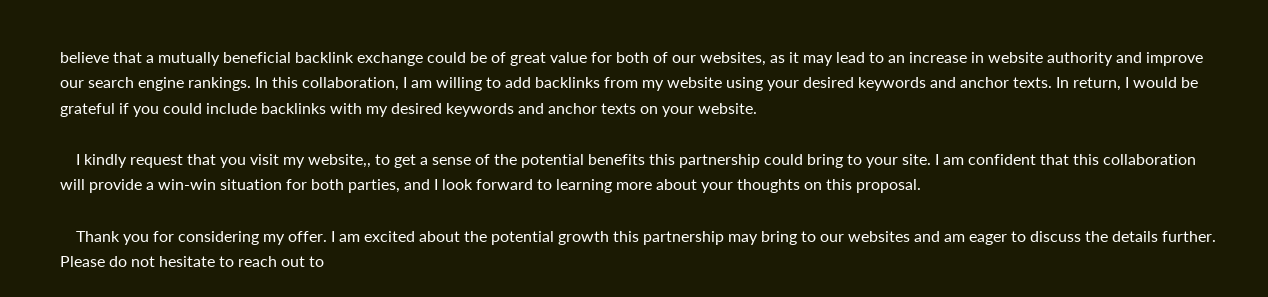believe that a mutually beneficial backlink exchange could be of great value for both of our websites, as it may lead to an increase in website authority and improve our search engine rankings. In this collaboration, I am willing to add backlinks from my website using your desired keywords and anchor texts. In return, I would be grateful if you could include backlinks with my desired keywords and anchor texts on your website.

    I kindly request that you visit my website,, to get a sense of the potential benefits this partnership could bring to your site. I am confident that this collaboration will provide a win-win situation for both parties, and I look forward to learning more about your thoughts on this proposal.

    Thank you for considering my offer. I am excited about the potential growth this partnership may bring to our websites and am eager to discuss the details further. Please do not hesitate to reach out to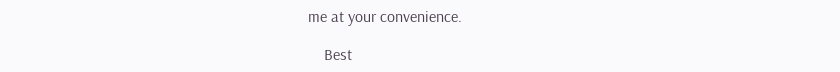me at your convenience.

    Best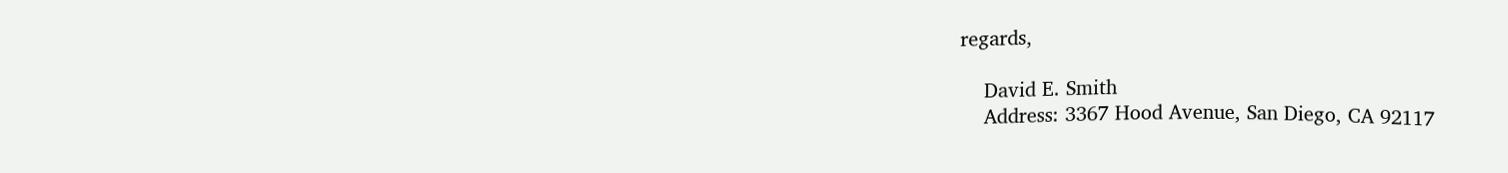regards,

    David E. Smith
    Address: 3367 Hood Avenue, San Diego, CA 92117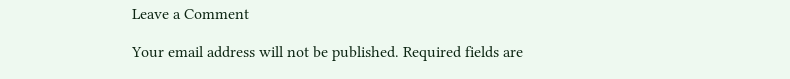Leave a Comment

Your email address will not be published. Required fields are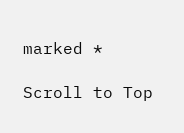marked *

Scroll to Top